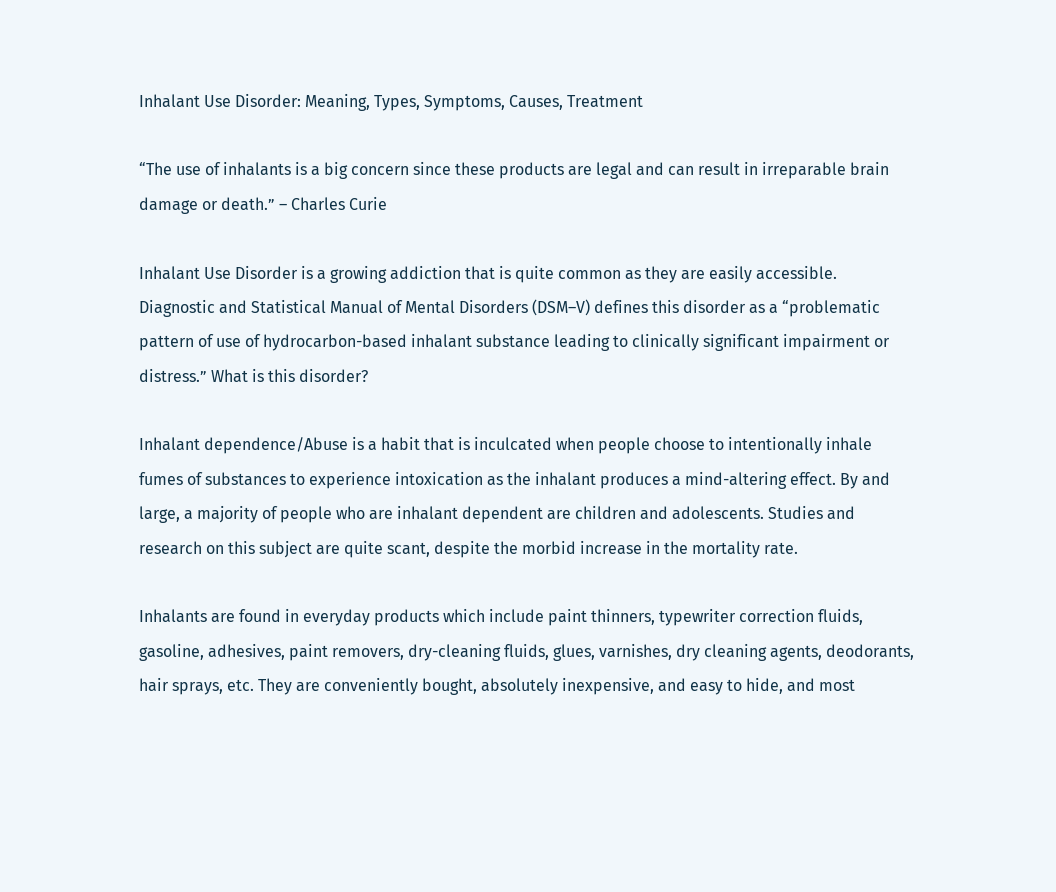Inhalant Use Disorder: Meaning, Types, Symptoms, Causes, Treatment

“The use of inhalants is a big concern since these products are legal and can result in irreparable brain damage or death.” – Charles Curie

Inhalant Use Disorder is a growing addiction that is quite common as they are easily accessible. Diagnostic and Statistical Manual of Mental Disorders (DSM–V) defines this disorder as a “problematic pattern of use of hydrocarbon-based inhalant substance leading to clinically significant impairment or distress.” What is this disorder?

Inhalant dependence/Abuse is a habit that is inculcated when people choose to intentionally inhale fumes of substances to experience intoxication as the inhalant produces a mind-altering effect. By and large, a majority of people who are inhalant dependent are children and adolescents. Studies and research on this subject are quite scant, despite the morbid increase in the mortality rate.

Inhalants are found in everyday products which include paint thinners, typewriter correction fluids, gasoline, adhesives, paint removers, dry-cleaning fluids, glues, varnishes, dry cleaning agents, deodorants, hair sprays, etc. They are conveniently bought, absolutely inexpensive, and easy to hide, and most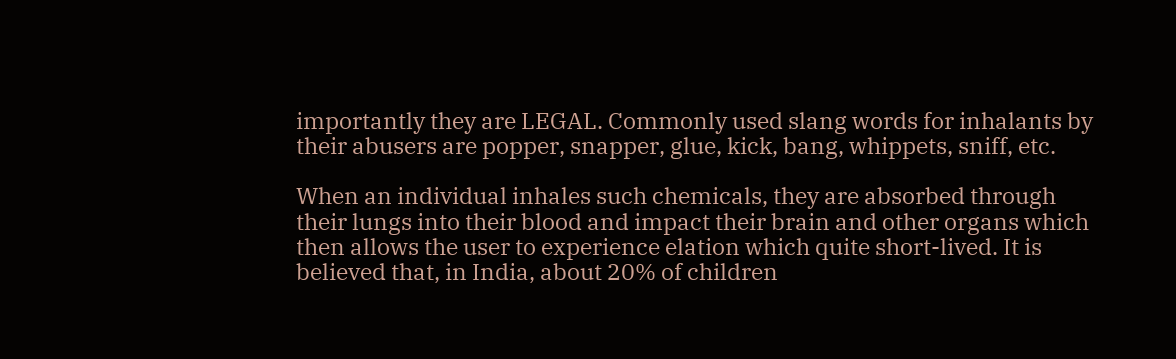importantly they are LEGAL. Commonly used slang words for inhalants by their abusers are popper, snapper, glue, kick, bang, whippets, sniff, etc.

When an individual inhales such chemicals, they are absorbed through their lungs into their blood and impact their brain and other organs which then allows the user to experience elation which quite short-lived. It is believed that, in India, about 20% of children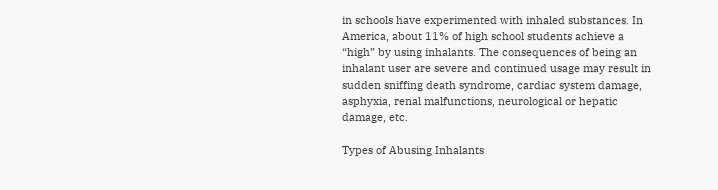in schools have experimented with inhaled substances. In America, about 11% of high school students achieve a “high” by using inhalants. The consequences of being an inhalant user are severe and continued usage may result in sudden sniffing death syndrome, cardiac system damage, asphyxia, renal malfunctions, neurological or hepatic damage, etc.

Types of Abusing Inhalants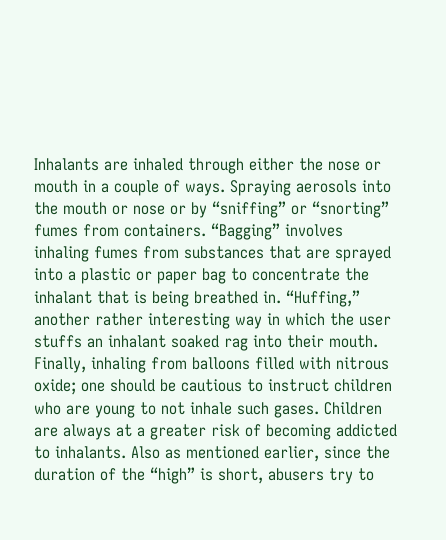Inhalants are inhaled through either the nose or mouth in a couple of ways. Spraying aerosols into the mouth or nose or by “sniffing” or “snorting” fumes from containers. “Bagging” involves inhaling fumes from substances that are sprayed into a plastic or paper bag to concentrate the inhalant that is being breathed in. “Huffing,” another rather interesting way in which the user stuffs an inhalant soaked rag into their mouth. Finally, inhaling from balloons filled with nitrous oxide; one should be cautious to instruct children who are young to not inhale such gases. Children are always at a greater risk of becoming addicted to inhalants. Also as mentioned earlier, since the duration of the “high” is short, abusers try to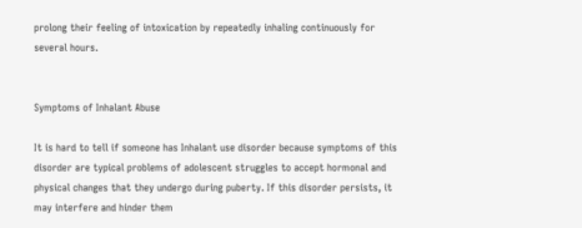prolong their feeling of intoxication by repeatedly inhaling continuously for several hours.


Symptoms of Inhalant Abuse

It is hard to tell if someone has Inhalant use disorder because symptoms of this disorder are typical problems of adolescent struggles to accept hormonal and physical changes that they undergo during puberty. If this disorder persists, it may interfere and hinder them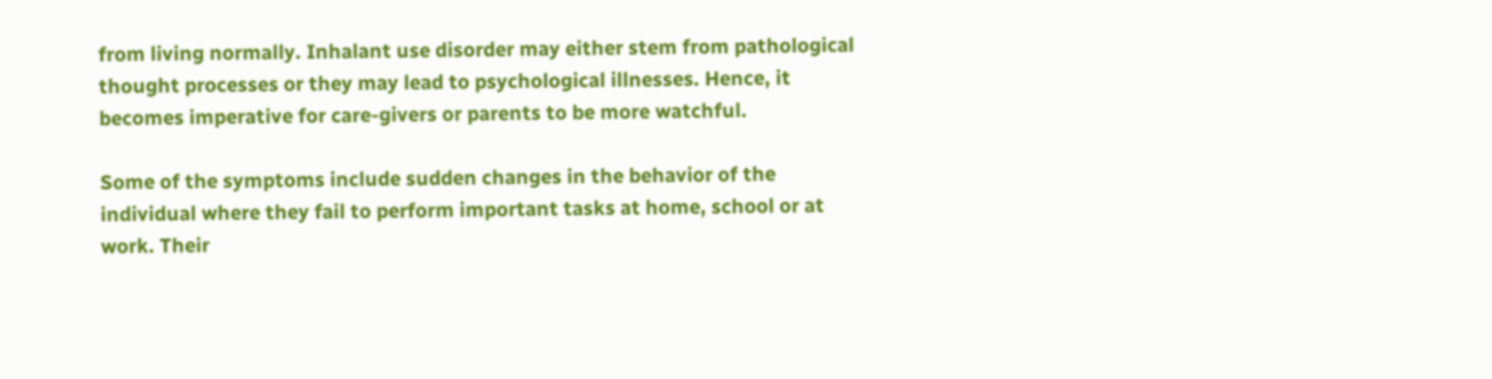from living normally. Inhalant use disorder may either stem from pathological thought processes or they may lead to psychological illnesses. Hence, it becomes imperative for care-givers or parents to be more watchful.

Some of the symptoms include sudden changes in the behavior of the individual where they fail to perform important tasks at home, school or at work. Their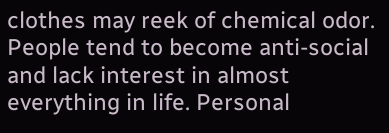clothes may reek of chemical odor. People tend to become anti-social and lack interest in almost everything in life. Personal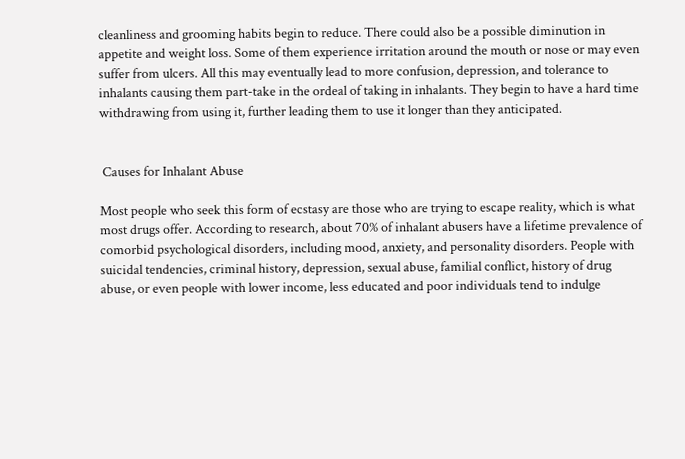cleanliness and grooming habits begin to reduce. There could also be a possible diminution in appetite and weight loss. Some of them experience irritation around the mouth or nose or may even suffer from ulcers. All this may eventually lead to more confusion, depression, and tolerance to inhalants causing them part-take in the ordeal of taking in inhalants. They begin to have a hard time withdrawing from using it, further leading them to use it longer than they anticipated.


 Causes for Inhalant Abuse

Most people who seek this form of ecstasy are those who are trying to escape reality, which is what most drugs offer. According to research, about 70% of inhalant abusers have a lifetime prevalence of comorbid psychological disorders, including mood, anxiety, and personality disorders. People with suicidal tendencies, criminal history, depression, sexual abuse, familial conflict, history of drug abuse, or even people with lower income, less educated and poor individuals tend to indulge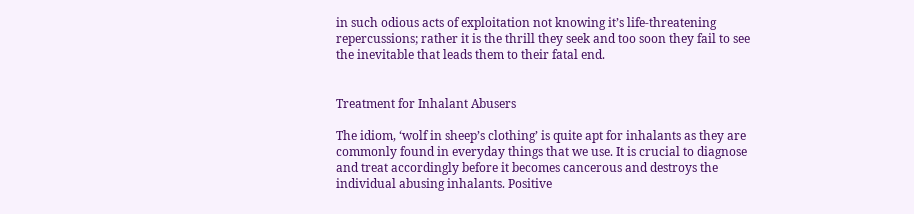in such odious acts of exploitation not knowing it’s life-threatening repercussions; rather it is the thrill they seek and too soon they fail to see the inevitable that leads them to their fatal end.


Treatment for Inhalant Abusers

The idiom, ‘wolf in sheep’s clothing’ is quite apt for inhalants as they are commonly found in everyday things that we use. It is crucial to diagnose and treat accordingly before it becomes cancerous and destroys the individual abusing inhalants. Positive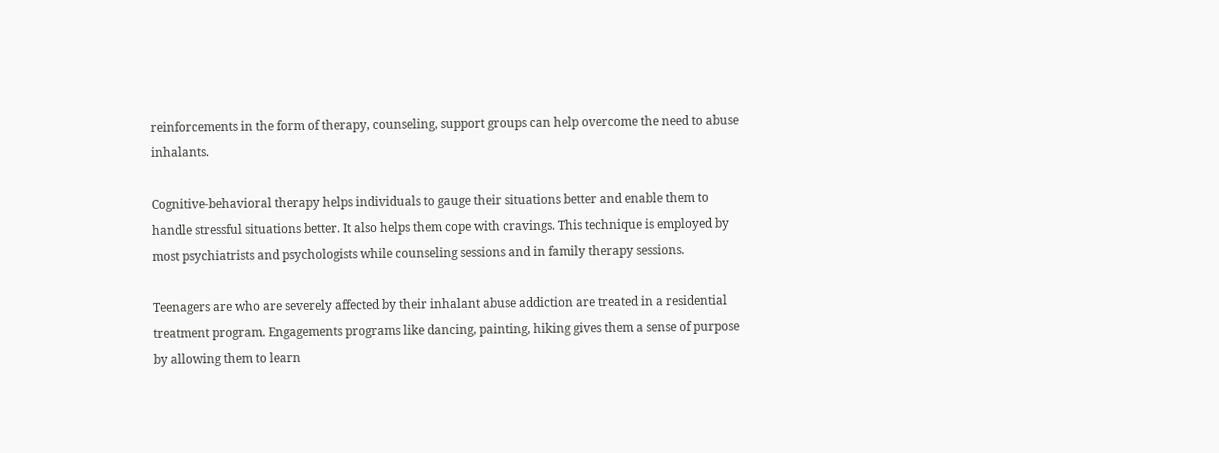reinforcements in the form of therapy, counseling, support groups can help overcome the need to abuse inhalants.

Cognitive-behavioral therapy helps individuals to gauge their situations better and enable them to handle stressful situations better. It also helps them cope with cravings. This technique is employed by most psychiatrists and psychologists while counseling sessions and in family therapy sessions.

Teenagers are who are severely affected by their inhalant abuse addiction are treated in a residential treatment program. Engagements programs like dancing, painting, hiking gives them a sense of purpose by allowing them to learn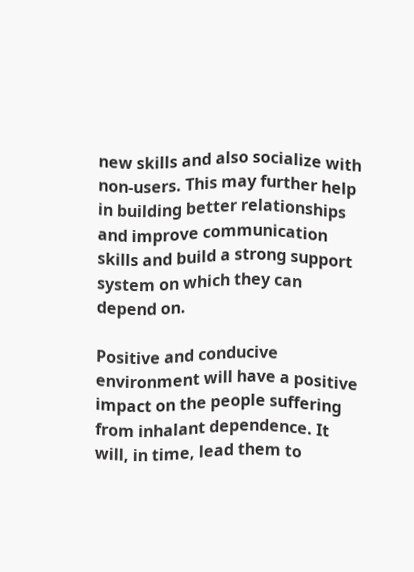new skills and also socialize with non-users. This may further help in building better relationships and improve communication skills and build a strong support system on which they can depend on.

Positive and conducive environment will have a positive impact on the people suffering from inhalant dependence. It will, in time, lead them to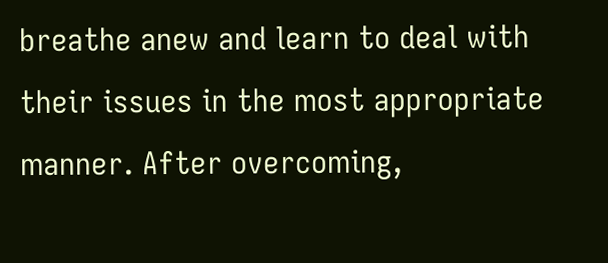breathe anew and learn to deal with their issues in the most appropriate manner. After overcoming,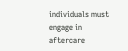individuals must engage in aftercare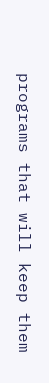programs that will keep them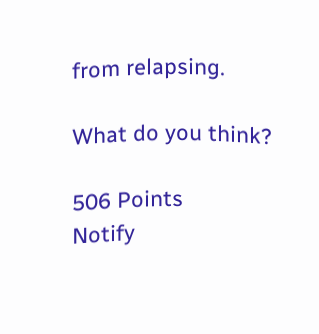from relapsing.

What do you think?

506 Points
Notify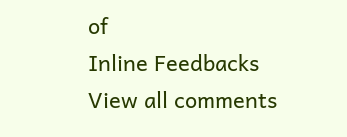of
Inline Feedbacks
View all comments